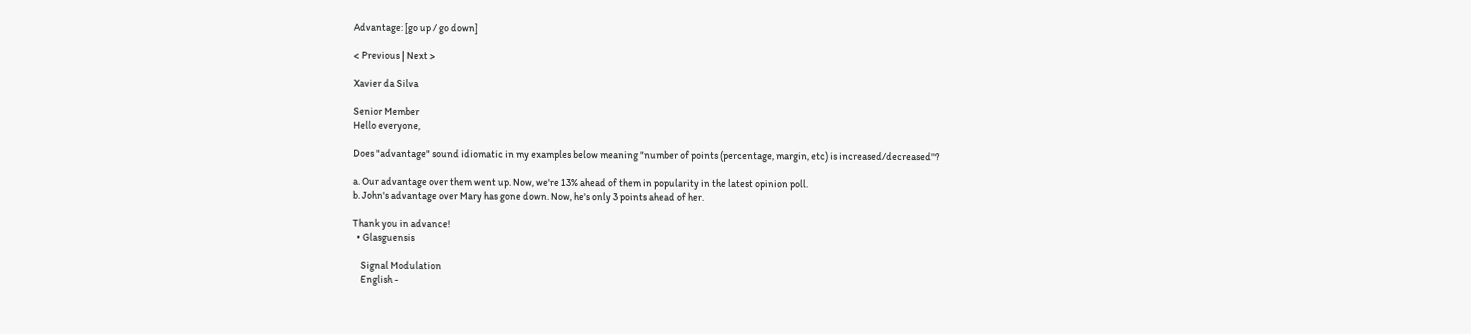Advantage: [go up / go down]

< Previous | Next >

Xavier da Silva

Senior Member
Hello everyone,

Does "advantage" sound idiomatic in my examples below meaning "number of points (percentage, margin, etc) is increased/decreased''?

a. Our advantage over them went up. Now, we're 13% ahead of them in popularity in the latest opinion poll.
b. John's advantage over Mary has gone down. Now, he's only 3 points ahead of her.

Thank you in advance!
  • Glasguensis

    Signal Modulation
    English -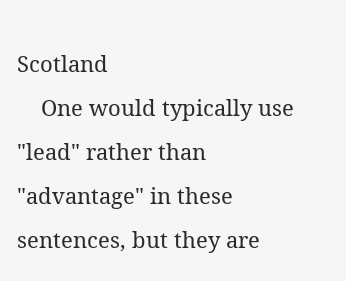Scotland
    One would typically use "lead" rather than "advantage" in these sentences, but they are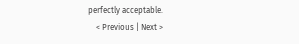perfectly acceptable.
    < Previous | Next >